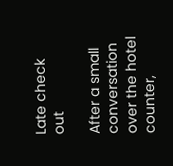Late check out

After a small conversation over the hotel counter,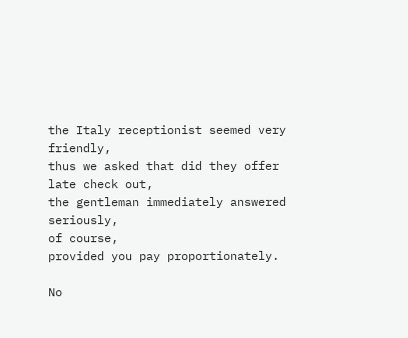the Italy receptionist seemed very friendly,
thus we asked that did they offer late check out,
the gentleman immediately answered seriously,
of course,
provided you pay proportionately.

No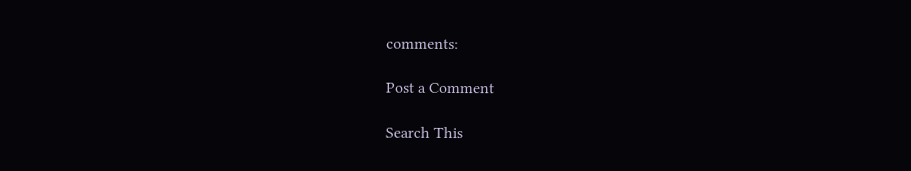comments:

Post a Comment

Search This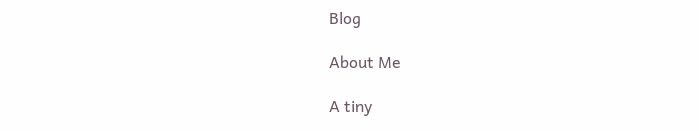Blog

About Me

A tiny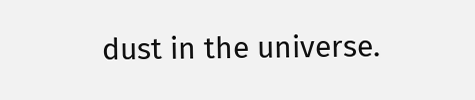dust in the universe.